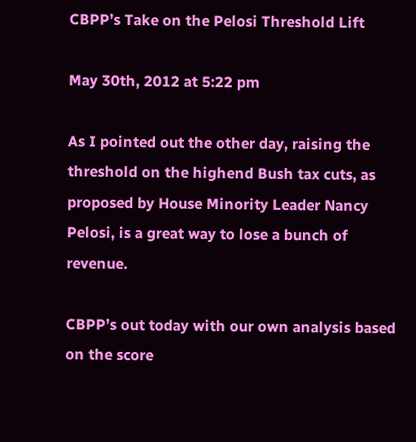CBPP’s Take on the Pelosi Threshold Lift

May 30th, 2012 at 5:22 pm

As I pointed out the other day, raising the threshold on the highend Bush tax cuts, as proposed by House Minority Leader Nancy Pelosi, is a great way to lose a bunch of revenue.

CBPP’s out today with our own analysis based on the score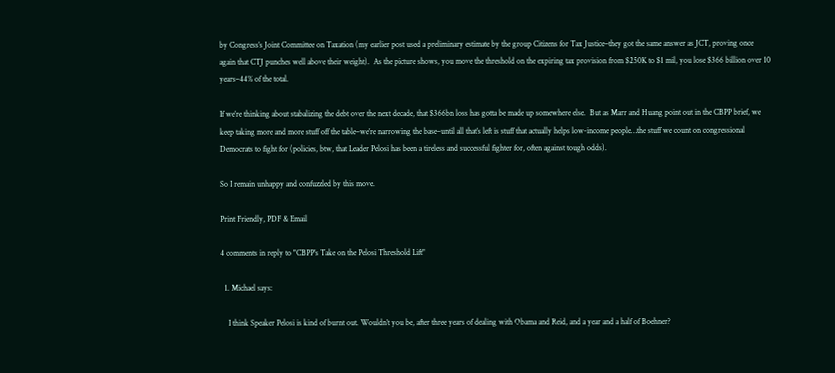by Congress’s Joint Committee on Taxation (my earlier post used a preliminary estimate by the group Citizens for Tax Justice–they got the same answer as JCT, proving once again that CTJ punches well above their weight).  As the picture shows, you move the threshold on the expiring tax provision from $250K to $1 mil, you lose $366 billion over 10 years–44% of the total.

If we’re thinking about stabalizing the debt over the next decade, that $366bn loss has gotta be made up somewhere else.  But as Marr and Huang point out in the CBPP brief, we keep taking more and more stuff off the table–we’re narrowing the base–until all that’s left is stuff that actually helps low-income people…the stuff we count on congressional Democrats to fight for (policies, btw, that Leader Pelosi has been a tireless and successful fighter for, often against tough odds).

So I remain unhappy and confuzzled by this move.

Print Friendly, PDF & Email

4 comments in reply to "CBPP’s Take on the Pelosi Threshold Lift"

  1. Michael says:

    I think Speaker Pelosi is kind of burnt out. Wouldn’t you be, after three years of dealing with Obama and Reid, and a year and a half of Boehner?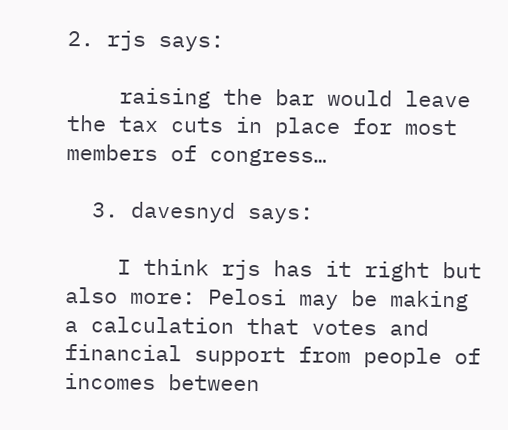2. rjs says:

    raising the bar would leave the tax cuts in place for most members of congress…

  3. davesnyd says:

    I think rjs has it right but also more: Pelosi may be making a calculation that votes and financial support from people of incomes between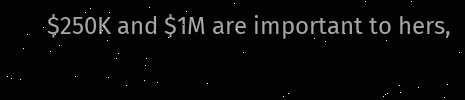$250K and $1M are important to hers,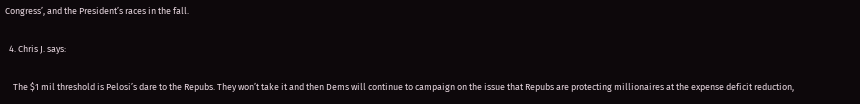Congress’, and the President’s races in the fall.

  4. Chris J. says:

    The $1 mil threshold is Pelosi’s dare to the Repubs. They won’t take it and then Dems will continue to campaign on the issue that Repubs are protecting millionaires at the expense deficit reduction,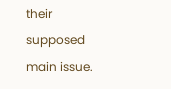their supposed main issue.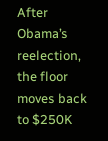After Obama’s reelection, the floor moves back to $250K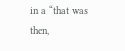in a “that was then,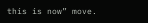this is now” move.